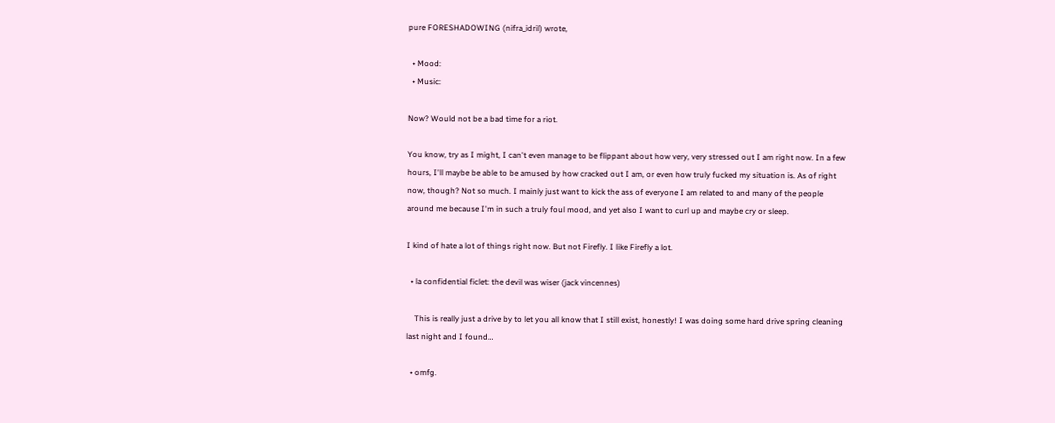pure FORESHADOWING (nifra_idril) wrote,

  • Mood:
  • Music:

Now? Would not be a bad time for a riot.

You know, try as I might, I can't even manage to be flippant about how very, very stressed out I am right now. In a few hours, I'll maybe be able to be amused by how cracked out I am, or even how truly fucked my situation is. As of right now, though? Not so much. I mainly just want to kick the ass of everyone I am related to and many of the people around me because I'm in such a truly foul mood, and yet also I want to curl up and maybe cry or sleep.

I kind of hate a lot of things right now. But not Firefly. I like Firefly a lot.

  • la confidential ficlet: the devil was wiser (jack vincennes)

    This is really just a drive by to let you all know that I still exist, honestly! I was doing some hard drive spring cleaning last night and I found…

  • omfg.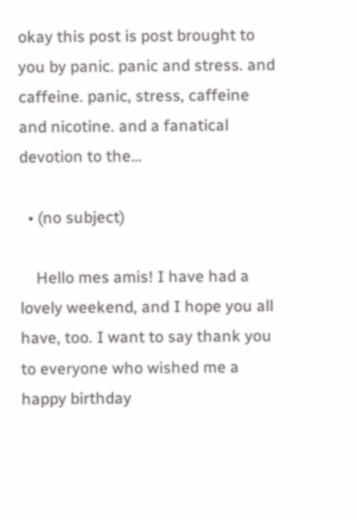okay this post is post brought to you by panic. panic and stress. and caffeine. panic, stress, caffeine and nicotine. and a fanatical devotion to the…

  • (no subject)

    Hello mes amis! I have had a lovely weekend, and I hope you all have, too. I want to say thank you to everyone who wished me a happy birthday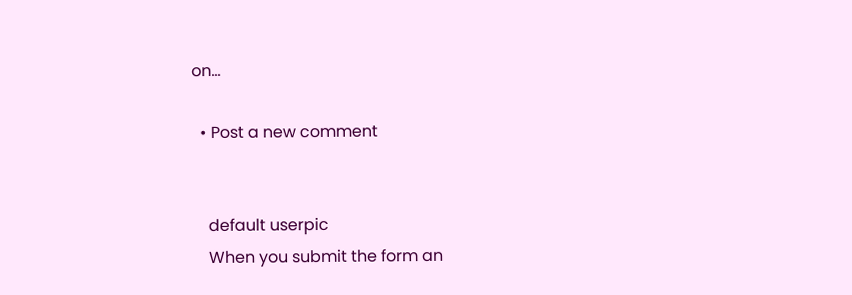on…

  • Post a new comment


    default userpic
    When you submit the form an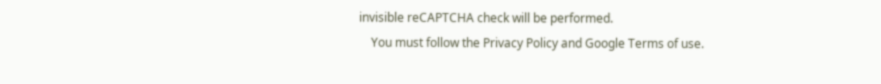invisible reCAPTCHA check will be performed.
    You must follow the Privacy Policy and Google Terms of use.